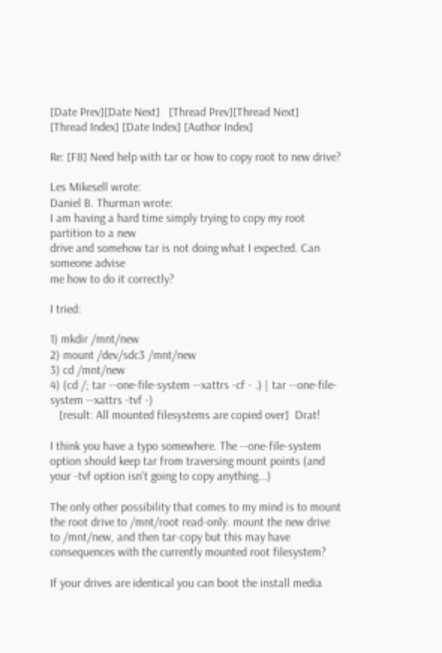[Date Prev][Date Next]   [Thread Prev][Thread Next]   [Thread Index] [Date Index] [Author Index]

Re: [F8] Need help with tar or how to copy root to new drive?

Les Mikesell wrote:
Daniel B. Thurman wrote:
I am having a hard time simply trying to copy my root partition to a new
drive and somehow tar is not doing what I expected. Can someone advise
me how to do it correctly?

I tried:

1) mkdir /mnt/new
2) mount /dev/sdc3 /mnt/new
3) cd /mnt/new
4) (cd /; tar --one-file-system --xattrs -cf - .) | tar --one-file-system --xattrs -tvf -)
   [result: All mounted filesystems are copied over]  Drat!

I think you have a typo somewhere. The --one-file-system option should keep tar from traversing mount points (and your -tvf option isn't going to copy anything...)

The only other possibility that comes to my mind is to mount the root drive to /mnt/root read-only. mount the new drive to /mnt/new, and then tar-copy but this may have consequences with the currently mounted root filesystem?

If your drives are identical you can boot the install media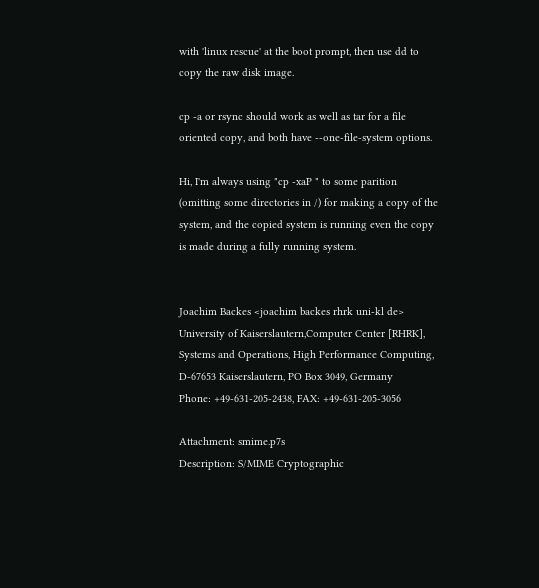with 'linux rescue' at the boot prompt, then use dd to copy the raw disk image.

cp -a or rsync should work as well as tar for a file oriented copy, and both have --one-file-system options.

Hi, I'm always using "cp -xaP " to some parition (omitting some directories in /) for making a copy of the system, and the copied system is running even the copy is made during a fully running system.


Joachim Backes <joachim backes rhrk uni-kl de>
University of Kaiserslautern,Computer Center [RHRK],
Systems and Operations, High Performance Computing,
D-67653 Kaiserslautern, PO Box 3049, Germany
Phone: +49-631-205-2438, FAX: +49-631-205-3056

Attachment: smime.p7s
Description: S/MIME Cryptographic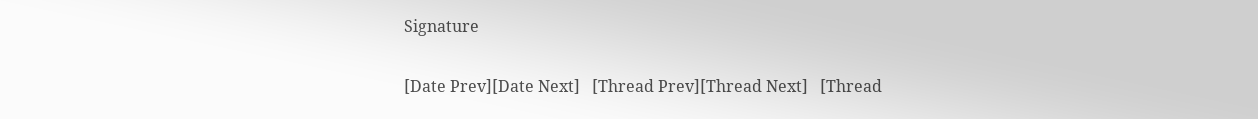Signature

[Date Prev][Date Next]   [Thread Prev][Thread Next]   [Thread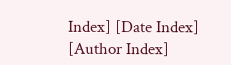Index] [Date Index] [Author Index]